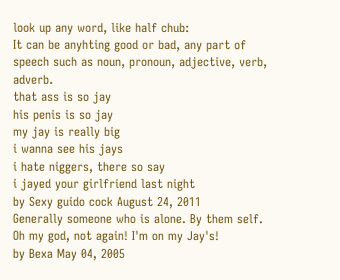look up any word, like half chub:
It can be anyhting good or bad, any part of speech such as noun, pronoun, adjective, verb, adverb.
that ass is so jay
his penis is so jay
my jay is really big
i wanna see his jays
i hate niggers, there so say
i jayed your girlfriend last night
by Sexy guido cock August 24, 2011
Generally someone who is alone. By them self.
Oh my god, not again! I'm on my Jay's!
by Bexa May 04, 2005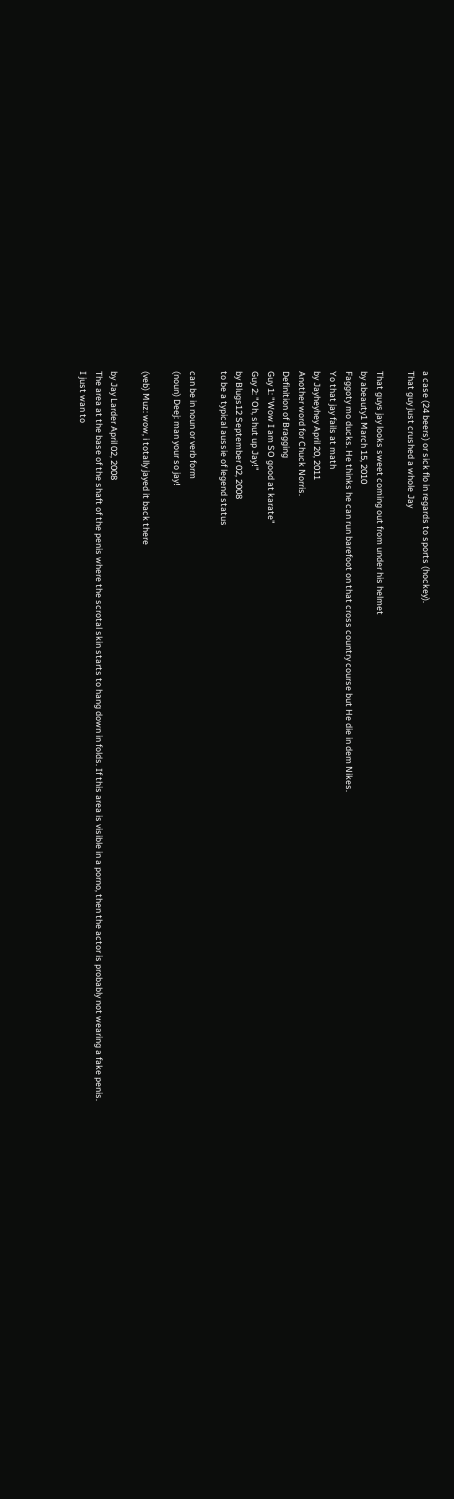a case (24 beers) or sick flo in regards to sports (hockey).
That guy just crushed a whole Jay

That guys jay looks sweet coming out from under his helmet
by abeauty1 March 15, 2010
Faggoty mo ducks. He thinks he can run barefoot on that cross country course but He die in dem Nikes.
Yo that jay fails at math
by Jayheyhey April 20, 2011
Another word for Chuck Norris.
Definition of Bragging
Guy 1: "Wow I am SO good at karate"
Guy 2: "Oh, shut up Jay!"
by Blugs12 September 02, 2008
to be a typical aussie of legend status

can be in noun or verb form
(noun) Deej: man your so jay!

(veb) Muz: wow, i totally jayed it back there

by Jay Larder April 02, 2008
The area at the base of the shaft of the penis where the scrotal skin starts to hang down in folds. If this area is visible in a porno, then the actor is probably not wearing a fake penis.
I just wan to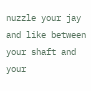nuzzle your jay and like between your shaft and your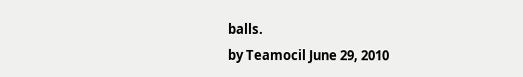balls.
by Teamocil June 29, 2010